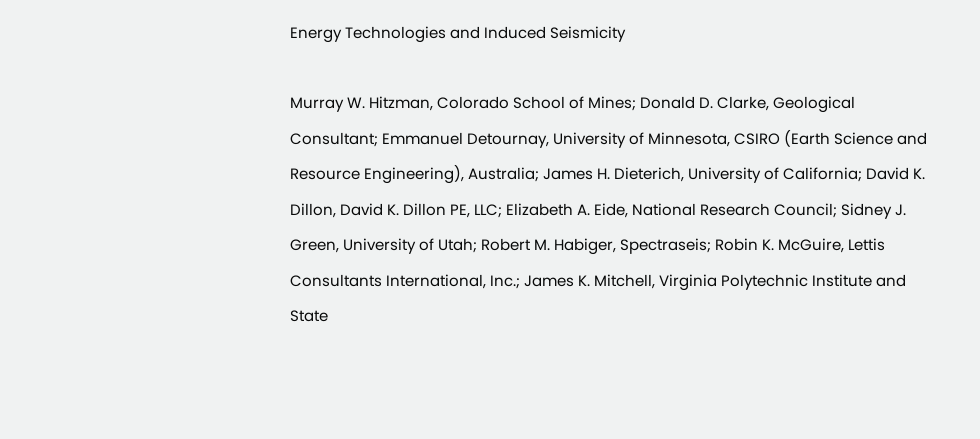Energy Technologies and Induced Seismicity

Murray W. Hitzman, Colorado School of Mines; Donald D. Clarke, Geological Consultant; Emmanuel Detournay, University of Minnesota, CSIRO (Earth Science and Resource Engineering), Australia; James H. Dieterich, University of California; David K. Dillon, David K. Dillon PE, LLC; Elizabeth A. Eide, National Research Council; Sidney J. Green, University of Utah; Robert M. Habiger, Spectraseis; Robin K. McGuire, Lettis Consultants International, Inc.; James K. Mitchell, Virginia Polytechnic Institute and State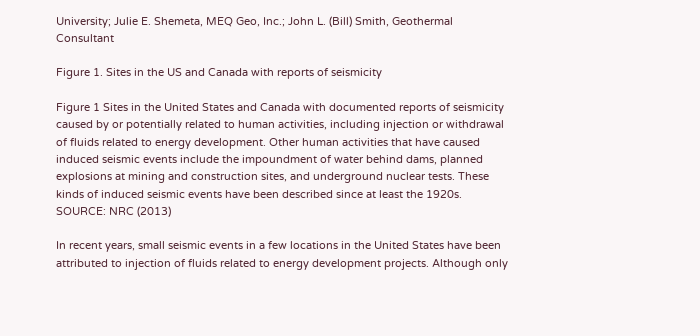University; Julie E. Shemeta, MEQ Geo, Inc.; John L. (Bill) Smith, Geothermal Consultant

Figure 1. Sites in the US and Canada with reports of seismicity

Figure 1 Sites in the United States and Canada with documented reports of seismicity caused by or potentially related to human activities, including injection or withdrawal of fluids related to energy development. Other human activities that have caused induced seismic events include the impoundment of water behind dams, planned explosions at mining and construction sites, and underground nuclear tests. These kinds of induced seismic events have been described since at least the 1920s. SOURCE: NRC (2013)

In recent years, small seismic events in a few locations in the United States have been attributed to injection of fluids related to energy development projects. Although only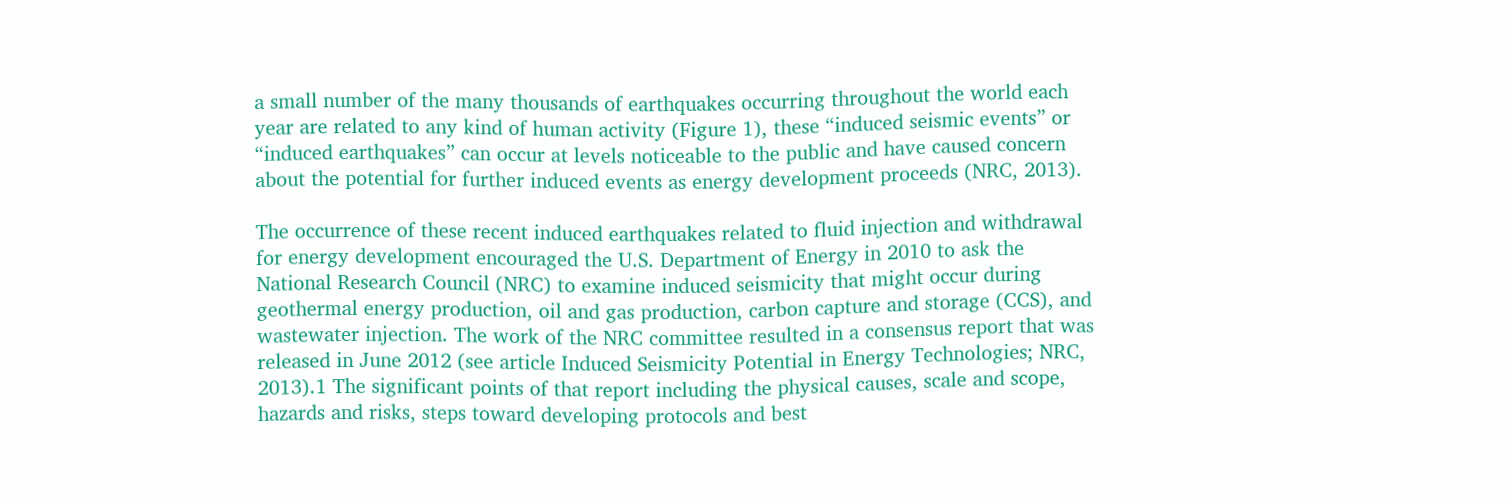a small number of the many thousands of earthquakes occurring throughout the world each year are related to any kind of human activity (Figure 1), these “induced seismic events” or “induced earthquakes” can occur at levels noticeable to the public and have caused concern about the potential for further induced events as energy development proceeds (NRC, 2013).

The occurrence of these recent induced earthquakes related to fluid injection and withdrawal for energy development encouraged the U.S. Department of Energy in 2010 to ask the National Research Council (NRC) to examine induced seismicity that might occur during geothermal energy production, oil and gas production, carbon capture and storage (CCS), and wastewater injection. The work of the NRC committee resulted in a consensus report that was released in June 2012 (see article Induced Seismicity Potential in Energy Technologies; NRC, 2013).1 The significant points of that report including the physical causes, scale and scope, hazards and risks, steps toward developing protocols and best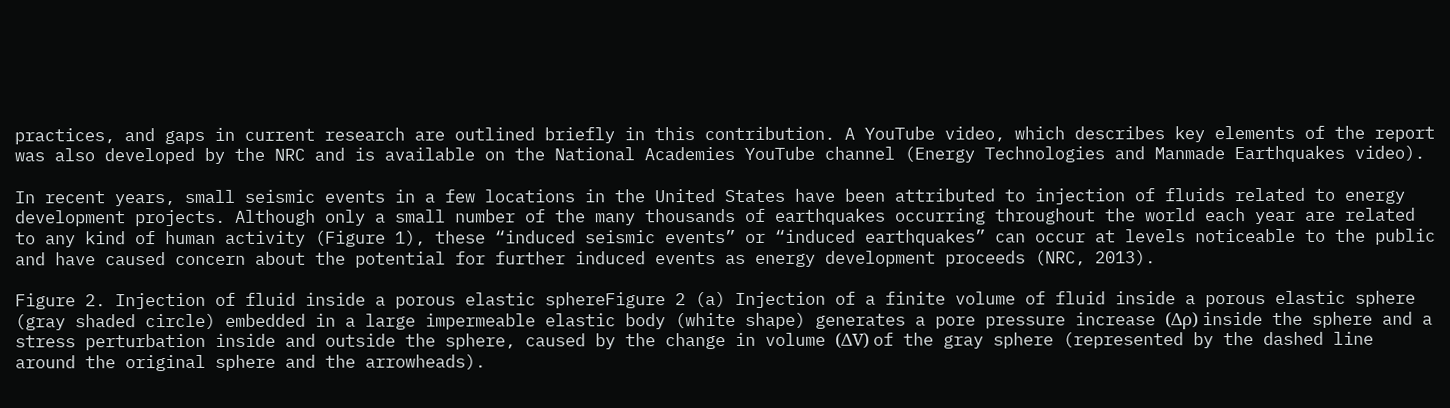practices, and gaps in current research are outlined briefly in this contribution. A YouTube video, which describes key elements of the report was also developed by the NRC and is available on the National Academies YouTube channel (Energy Technologies and Manmade Earthquakes video).

In recent years, small seismic events in a few locations in the United States have been attributed to injection of fluids related to energy development projects. Although only a small number of the many thousands of earthquakes occurring throughout the world each year are related to any kind of human activity (Figure 1), these “induced seismic events” or “induced earthquakes” can occur at levels noticeable to the public and have caused concern about the potential for further induced events as energy development proceeds (NRC, 2013).

Figure 2. Injection of fluid inside a porous elastic sphereFigure 2 (a) Injection of a finite volume of fluid inside a porous elastic sphere (gray shaded circle) embedded in a large impermeable elastic body (white shape) generates a pore pressure increase (Δρ) inside the sphere and a stress perturbation inside and outside the sphere, caused by the change in volume (ΔV) of the gray sphere (represented by the dashed line around the original sphere and the arrowheads).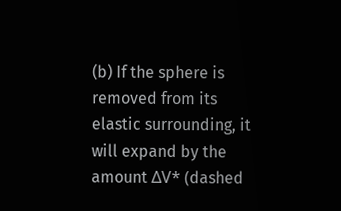(b) If the sphere is removed from its elastic surrounding, it will expand by the amount ΔV* (dashed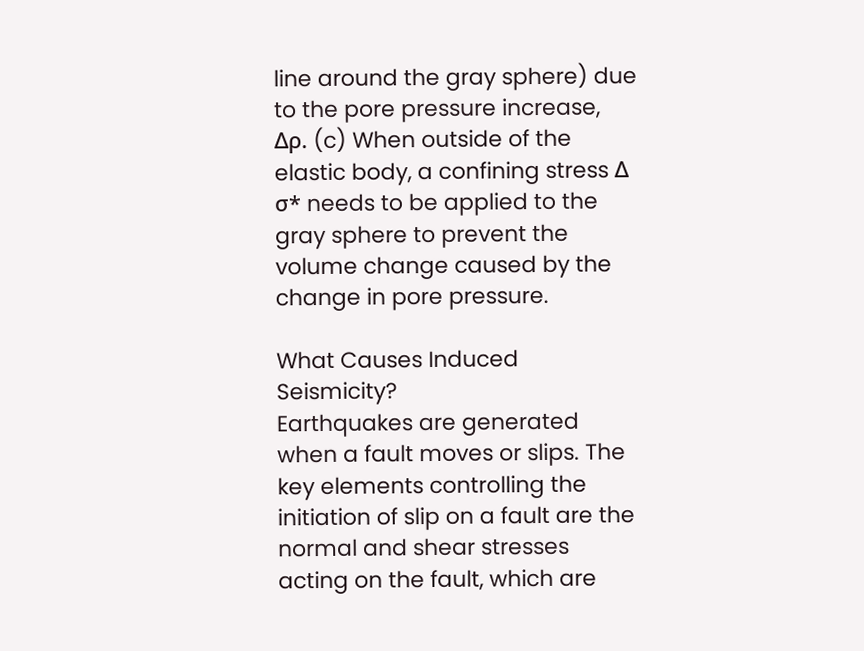line around the gray sphere) due to the pore pressure increase, Δρ. (c) When outside of the elastic body, a confining stress Δ σ* needs to be applied to the gray sphere to prevent the volume change caused by the change in pore pressure.

What Causes Induced Seismicity?
Earthquakes are generated when a fault moves or slips. The key elements controlling the initiation of slip on a fault are the normal and shear stresses acting on the fault, which are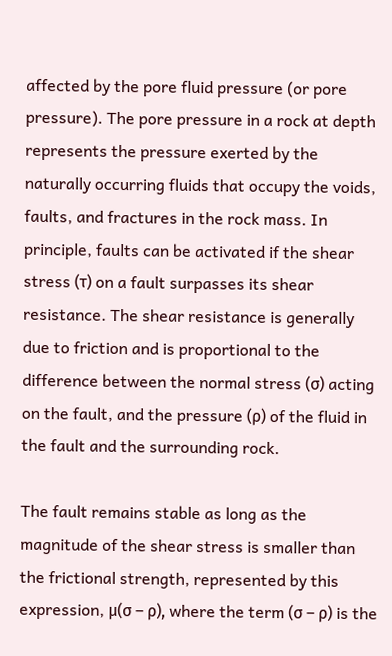affected by the pore fluid pressure (or pore pressure). The pore pressure in a rock at depth represents the pressure exerted by the naturally occurring fluids that occupy the voids, faults, and fractures in the rock mass. In principle, faults can be activated if the shear stress (τ) on a fault surpasses its shear resistance. The shear resistance is generally due to friction and is proportional to the difference between the normal stress (σ) acting on the fault, and the pressure (ρ) of the fluid in the fault and the surrounding rock.

The fault remains stable as long as the magnitude of the shear stress is smaller than the frictional strength, represented by this expression, μ(σ – ρ), where the term (σ – ρ) is the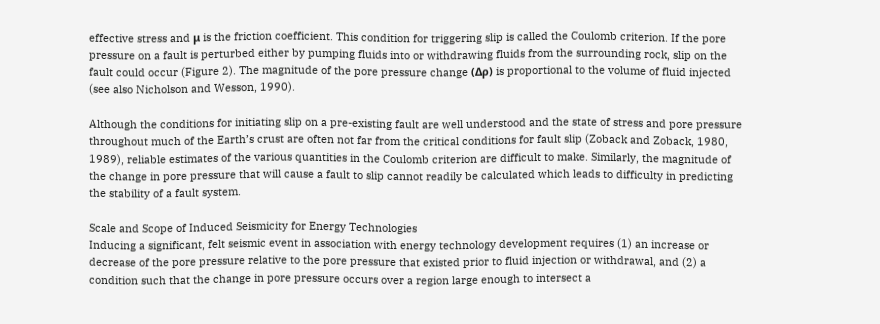effective stress and μ is the friction coefficient. This condition for triggering slip is called the Coulomb criterion. If the pore pressure on a fault is perturbed either by pumping fluids into or withdrawing fluids from the surrounding rock, slip on the fault could occur (Figure 2). The magnitude of the pore pressure change (Δρ) is proportional to the volume of fluid injected (see also Nicholson and Wesson, 1990).

Although the conditions for initiating slip on a pre-existing fault are well understood and the state of stress and pore pressure throughout much of the Earth’s crust are often not far from the critical conditions for fault slip (Zoback and Zoback, 1980, 1989), reliable estimates of the various quantities in the Coulomb criterion are difficult to make. Similarly, the magnitude of the change in pore pressure that will cause a fault to slip cannot readily be calculated which leads to difficulty in predicting the stability of a fault system.

Scale and Scope of Induced Seismicity for Energy Technologies
Inducing a significant, felt seismic event in association with energy technology development requires (1) an increase or decrease of the pore pressure relative to the pore pressure that existed prior to fluid injection or withdrawal, and (2) a condition such that the change in pore pressure occurs over a region large enough to intersect a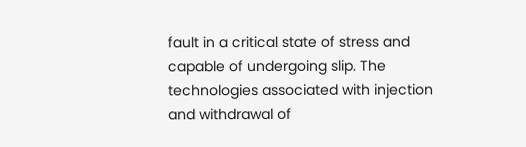fault in a critical state of stress and capable of undergoing slip. The technologies associated with injection and withdrawal of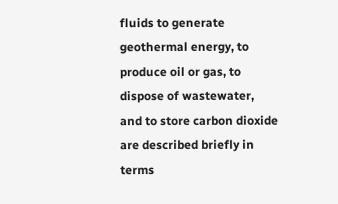fluids to generate geothermal energy, to produce oil or gas, to dispose of wastewater, and to store carbon dioxide are described briefly in terms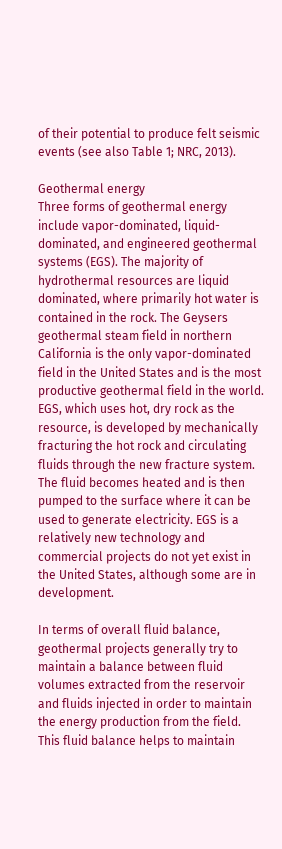of their potential to produce felt seismic events (see also Table 1; NRC, 2013).

Geothermal energy
Three forms of geothermal energy include vapor-dominated, liquid-dominated, and engineered geothermal systems (EGS). The majority of hydrothermal resources are liquid dominated, where primarily hot water is contained in the rock. The Geysers geothermal steam field in northern California is the only vapor-dominated field in the United States and is the most productive geothermal field in the world. EGS, which uses hot, dry rock as the resource, is developed by mechanically fracturing the hot rock and circulating fluids through the new fracture system. The fluid becomes heated and is then pumped to the surface where it can be used to generate electricity. EGS is a relatively new technology and commercial projects do not yet exist in the United States, although some are in development.

In terms of overall fluid balance, geothermal projects generally try to maintain a balance between fluid volumes extracted from the reservoir and fluids injected in order to maintain the energy production from the field. This fluid balance helps to maintain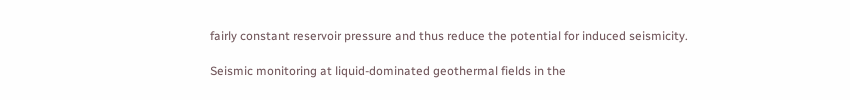fairly constant reservoir pressure and thus reduce the potential for induced seismicity.

Seismic monitoring at liquid-dominated geothermal fields in the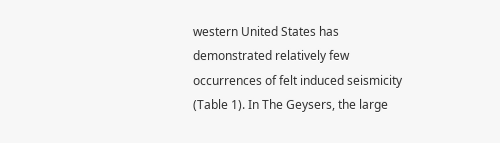western United States has demonstrated relatively few occurrences of felt induced seismicity (Table 1). In The Geysers, the large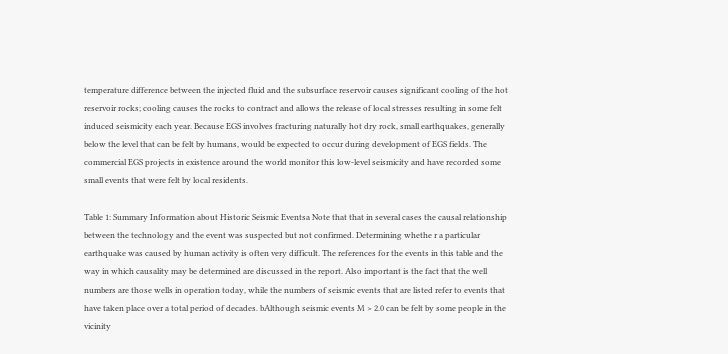temperature difference between the injected fluid and the subsurface reservoir causes significant cooling of the hot reservoir rocks; cooling causes the rocks to contract and allows the release of local stresses resulting in some felt induced seismicity each year. Because EGS involves fracturing naturally hot dry rock, small earthquakes, generally below the level that can be felt by humans, would be expected to occur during development of EGS fields. The commercial EGS projects in existence around the world monitor this low-level seismicity and have recorded some small events that were felt by local residents.

Table 1: Summary Information about Historic Seismic Eventsa Note that that in several cases the causal relationship between the technology and the event was suspected but not confirmed. Determining whethe r a particular earthquake was caused by human activity is often very difficult. The references for the events in this table and the way in which causality may be determined are discussed in the report. Also important is the fact that the well numbers are those wells in operation today, while the numbers of seismic events that are listed refer to events that have taken place over a total period of decades. bAlthough seismic events M > 2.0 can be felt by some people in the vicinity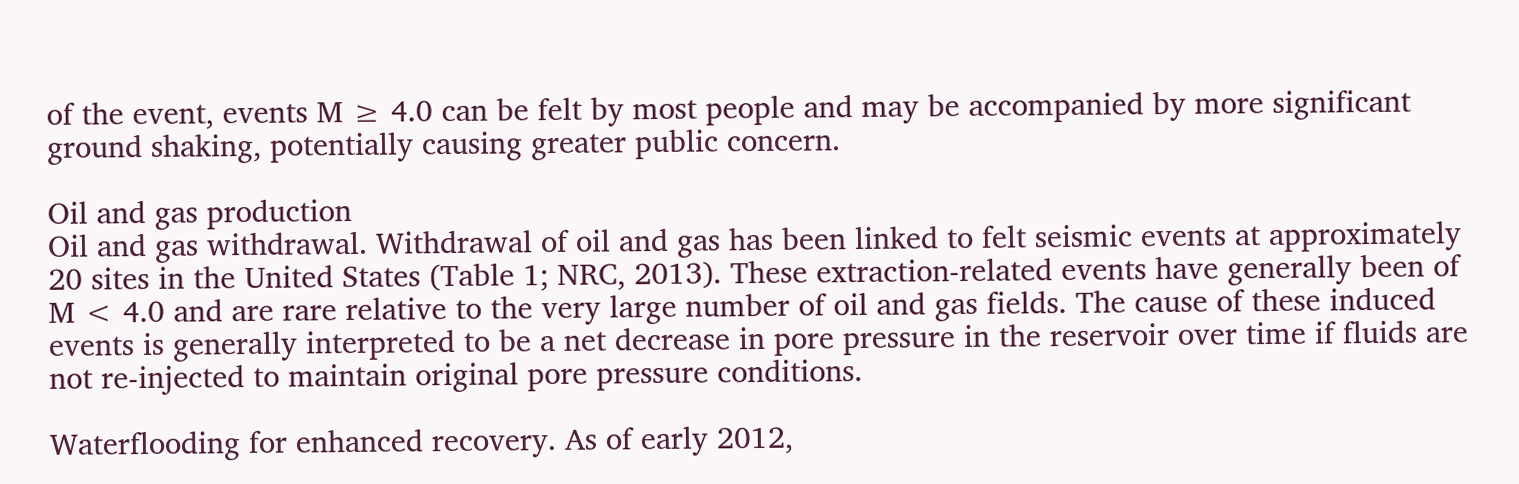of the event, events M ≥ 4.0 can be felt by most people and may be accompanied by more significant ground shaking, potentially causing greater public concern.

Oil and gas production
Oil and gas withdrawal. Withdrawal of oil and gas has been linked to felt seismic events at approximately 20 sites in the United States (Table 1; NRC, 2013). These extraction-related events have generally been of M < 4.0 and are rare relative to the very large number of oil and gas fields. The cause of these induced events is generally interpreted to be a net decrease in pore pressure in the reservoir over time if fluids are not re-injected to maintain original pore pressure conditions.

Waterflooding for enhanced recovery. As of early 2012,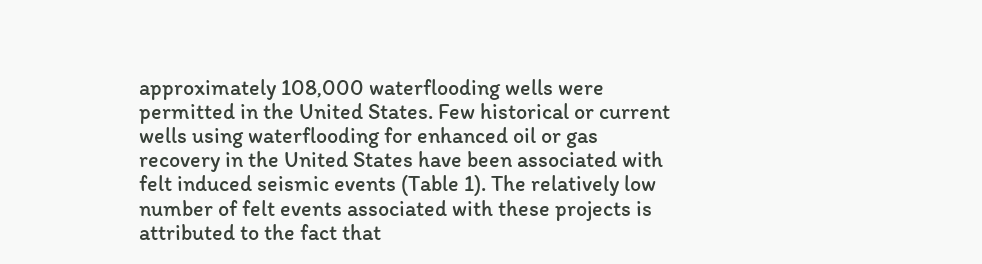approximately 108,000 waterflooding wells were permitted in the United States. Few historical or current wells using waterflooding for enhanced oil or gas recovery in the United States have been associated with felt induced seismic events (Table 1). The relatively low number of felt events associated with these projects is attributed to the fact that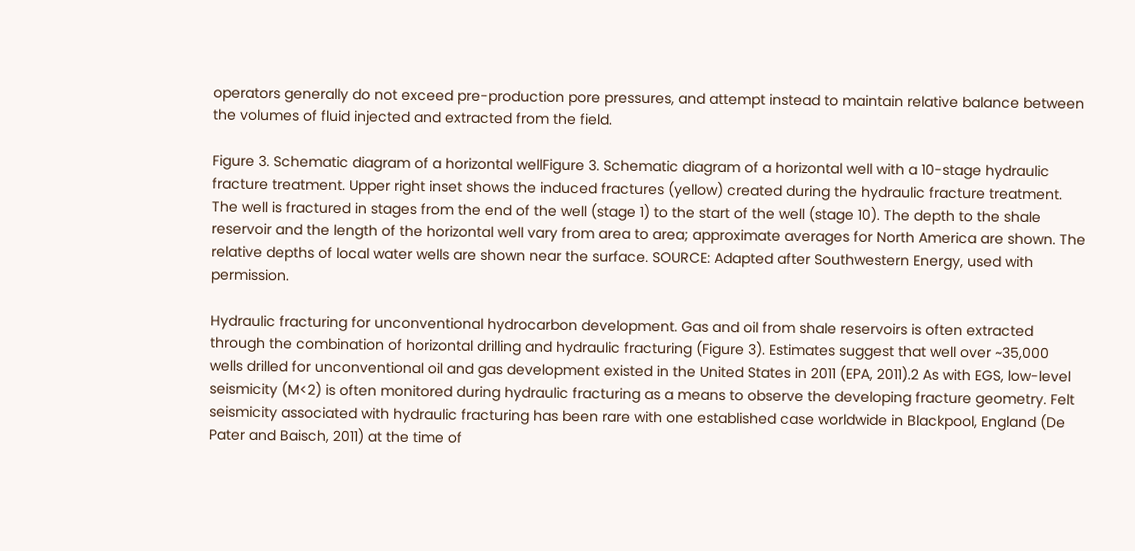operators generally do not exceed pre-production pore pressures, and attempt instead to maintain relative balance between the volumes of fluid injected and extracted from the field.

Figure 3. Schematic diagram of a horizontal wellFigure 3. Schematic diagram of a horizontal well with a 10-stage hydraulic fracture treatment. Upper right inset shows the induced fractures (yellow) created during the hydraulic fracture treatment. The well is fractured in stages from the end of the well (stage 1) to the start of the well (stage 10). The depth to the shale reservoir and the length of the horizontal well vary from area to area; approximate averages for North America are shown. The relative depths of local water wells are shown near the surface. SOURCE: Adapted after Southwestern Energy, used with permission.

Hydraulic fracturing for unconventional hydrocarbon development. Gas and oil from shale reservoirs is often extracted through the combination of horizontal drilling and hydraulic fracturing (Figure 3). Estimates suggest that well over ~35,000 wells drilled for unconventional oil and gas development existed in the United States in 2011 (EPA, 2011).2 As with EGS, low-level seismicity (M<2) is often monitored during hydraulic fracturing as a means to observe the developing fracture geometry. Felt seismicity associated with hydraulic fracturing has been rare with one established case worldwide in Blackpool, England (De Pater and Baisch, 2011) at the time of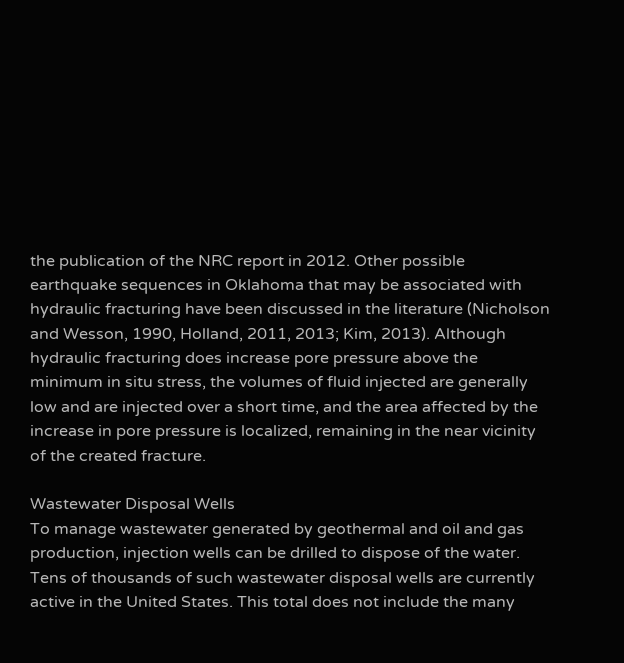the publication of the NRC report in 2012. Other possible earthquake sequences in Oklahoma that may be associated with hydraulic fracturing have been discussed in the literature (Nicholson and Wesson, 1990, Holland, 2011, 2013; Kim, 2013). Although hydraulic fracturing does increase pore pressure above the minimum in situ stress, the volumes of fluid injected are generally low and are injected over a short time, and the area affected by the increase in pore pressure is localized, remaining in the near vicinity of the created fracture.

Wastewater Disposal Wells
To manage wastewater generated by geothermal and oil and gas production, injection wells can be drilled to dispose of the water. Tens of thousands of such wastewater disposal wells are currently active in the United States. This total does not include the many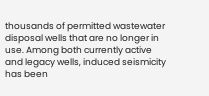thousands of permitted wastewater disposal wells that are no longer in use. Among both currently active and legacy wells, induced seismicity has been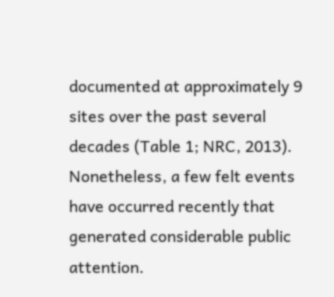documented at approximately 9 sites over the past several decades (Table 1; NRC, 2013). Nonetheless, a few felt events have occurred recently that generated considerable public attention.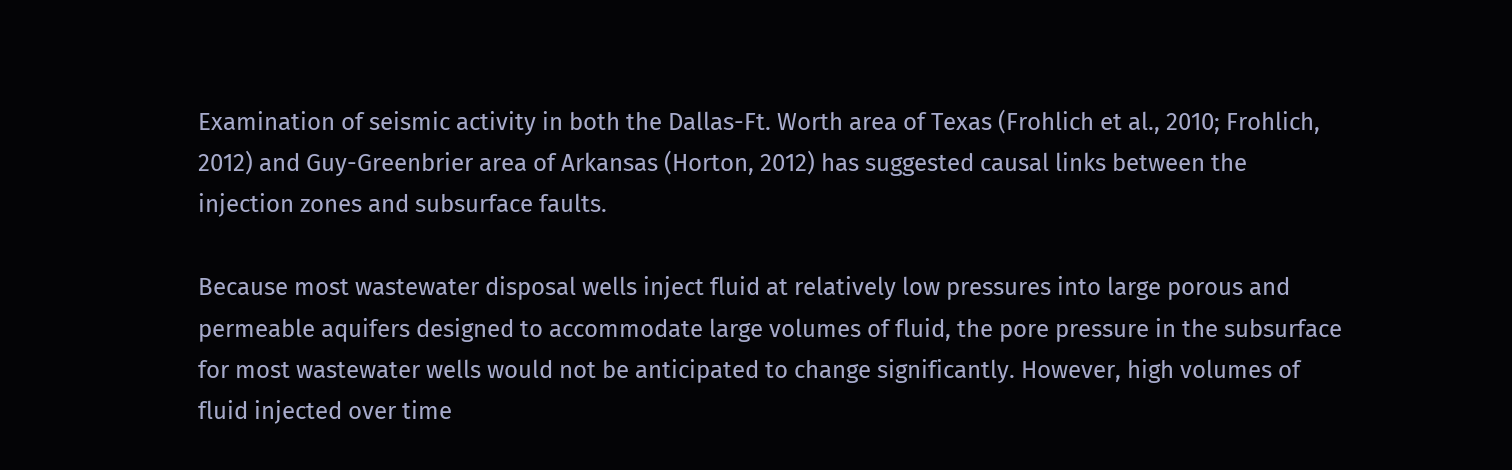Examination of seismic activity in both the Dallas-Ft. Worth area of Texas (Frohlich et al., 2010; Frohlich, 2012) and Guy-Greenbrier area of Arkansas (Horton, 2012) has suggested causal links between the injection zones and subsurface faults.

Because most wastewater disposal wells inject fluid at relatively low pressures into large porous and permeable aquifers designed to accommodate large volumes of fluid, the pore pressure in the subsurface for most wastewater wells would not be anticipated to change significantly. However, high volumes of fluid injected over time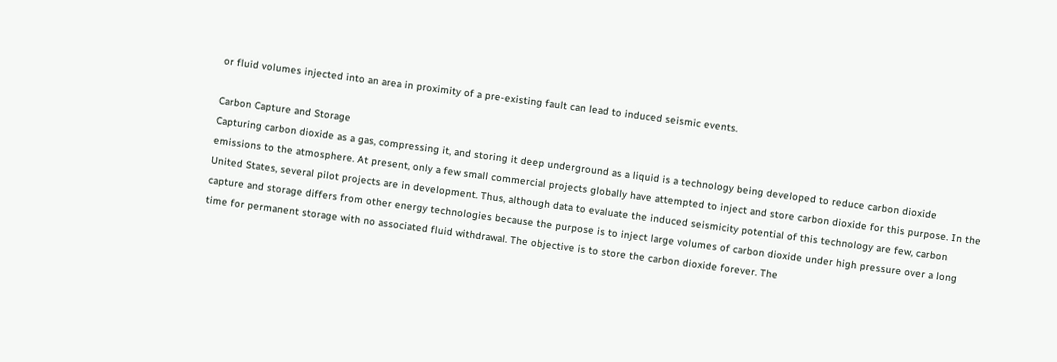or fluid volumes injected into an area in proximity of a pre-existing fault can lead to induced seismic events.

Carbon Capture and Storage
Capturing carbon dioxide as a gas, compressing it, and storing it deep underground as a liquid is a technology being developed to reduce carbon dioxide emissions to the atmosphere. At present, only a few small commercial projects globally have attempted to inject and store carbon dioxide for this purpose. In the United States, several pilot projects are in development. Thus, although data to evaluate the induced seismicity potential of this technology are few, carbon capture and storage differs from other energy technologies because the purpose is to inject large volumes of carbon dioxide under high pressure over a long time for permanent storage with no associated fluid withdrawal. The objective is to store the carbon dioxide forever. The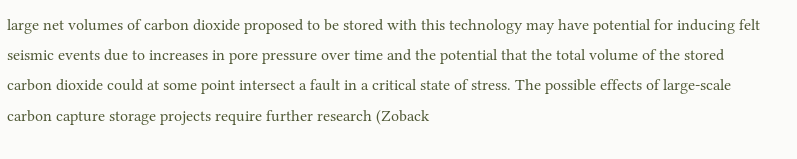large net volumes of carbon dioxide proposed to be stored with this technology may have potential for inducing felt seismic events due to increases in pore pressure over time and the potential that the total volume of the stored carbon dioxide could at some point intersect a fault in a critical state of stress. The possible effects of large-scale carbon capture storage projects require further research (Zoback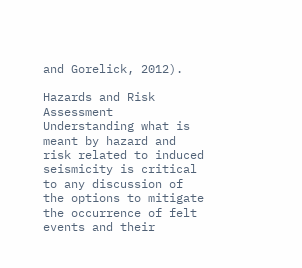and Gorelick, 2012).

Hazards and Risk Assessment
Understanding what is meant by hazard and risk related to induced seismicity is critical to any discussion of the options to mitigate the occurrence of felt events and their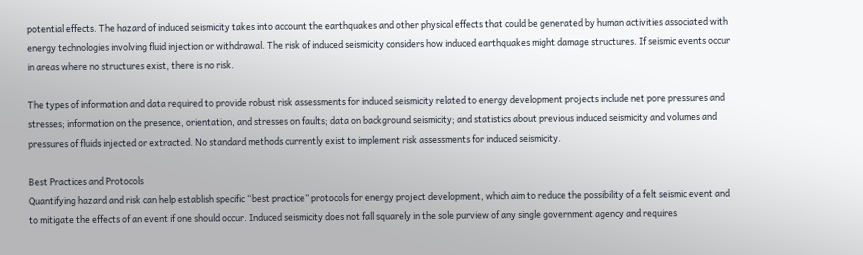potential effects. The hazard of induced seismicity takes into account the earthquakes and other physical effects that could be generated by human activities associated with energy technologies involving fluid injection or withdrawal. The risk of induced seismicity considers how induced earthquakes might damage structures. If seismic events occur in areas where no structures exist, there is no risk.

The types of information and data required to provide robust risk assessments for induced seismicity related to energy development projects include net pore pressures and stresses; information on the presence, orientation, and stresses on faults; data on background seismicity; and statistics about previous induced seismicity and volumes and pressures of fluids injected or extracted. No standard methods currently exist to implement risk assessments for induced seismicity.

Best Practices and Protocols
Quantifying hazard and risk can help establish specific “best practice” protocols for energy project development, which aim to reduce the possibility of a felt seismic event and to mitigate the effects of an event if one should occur. Induced seismicity does not fall squarely in the sole purview of any single government agency and requires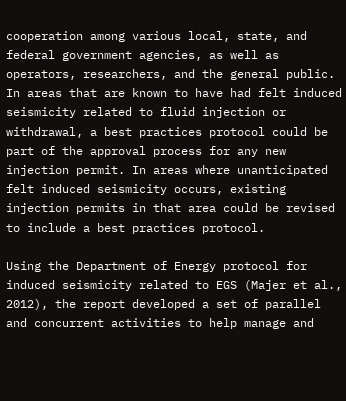cooperation among various local, state, and federal government agencies, as well as operators, researchers, and the general public. In areas that are known to have had felt induced seismicity related to fluid injection or withdrawal, a best practices protocol could be part of the approval process for any new injection permit. In areas where unanticipated felt induced seismicity occurs, existing injection permits in that area could be revised to include a best practices protocol.

Using the Department of Energy protocol for induced seismicity related to EGS (Majer et al., 2012), the report developed a set of parallel and concurrent activities to help manage and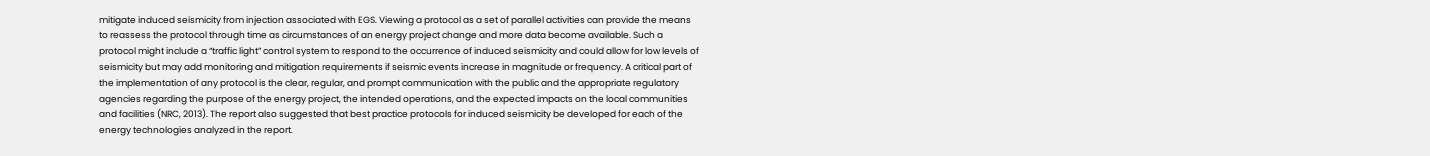mitigate induced seismicity from injection associated with EGS. Viewing a protocol as a set of parallel activities can provide the means to reassess the protocol through time as circumstances of an energy project change and more data become available. Such a protocol might include a “traffic light” control system to respond to the occurrence of induced seismicity and could allow for low levels of seismicity but may add monitoring and mitigation requirements if seismic events increase in magnitude or frequency. A critical part of the implementation of any protocol is the clear, regular, and prompt communication with the public and the appropriate regulatory agencies regarding the purpose of the energy project, the intended operations, and the expected impacts on the local communities and facilities (NRC, 2013). The report also suggested that best practice protocols for induced seismicity be developed for each of the energy technologies analyzed in the report.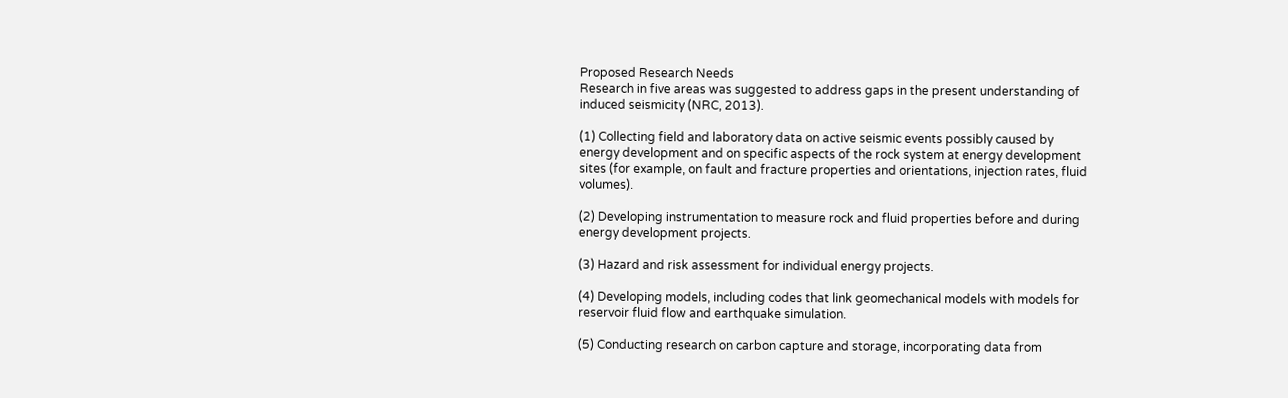Proposed Research Needs
Research in five areas was suggested to address gaps in the present understanding of induced seismicity (NRC, 2013).

(1) Collecting field and laboratory data on active seismic events possibly caused by energy development and on specific aspects of the rock system at energy development sites (for example, on fault and fracture properties and orientations, injection rates, fluid volumes).

(2) Developing instrumentation to measure rock and fluid properties before and during energy development projects.

(3) Hazard and risk assessment for individual energy projects.

(4) Developing models, including codes that link geomechanical models with models for reservoir fluid flow and earthquake simulation.

(5) Conducting research on carbon capture and storage, incorporating data from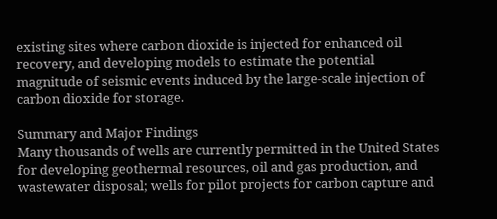existing sites where carbon dioxide is injected for enhanced oil recovery, and developing models to estimate the potential magnitude of seismic events induced by the large-scale injection of carbon dioxide for storage.

Summary and Major Findings
Many thousands of wells are currently permitted in the United States for developing geothermal resources, oil and gas production, and wastewater disposal; wells for pilot projects for carbon capture and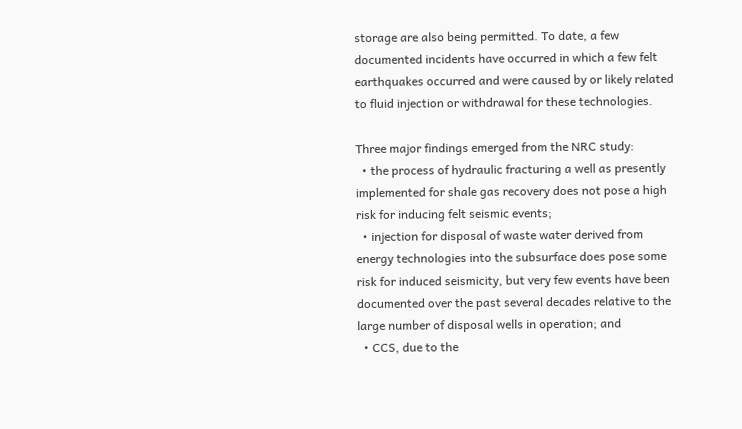storage are also being permitted. To date, a few documented incidents have occurred in which a few felt earthquakes occurred and were caused by or likely related to fluid injection or withdrawal for these technologies.

Three major findings emerged from the NRC study:
  • the process of hydraulic fracturing a well as presently implemented for shale gas recovery does not pose a high risk for inducing felt seismic events;
  • injection for disposal of waste water derived from energy technologies into the subsurface does pose some risk for induced seismicity, but very few events have been documented over the past several decades relative to the large number of disposal wells in operation; and
  • CCS, due to the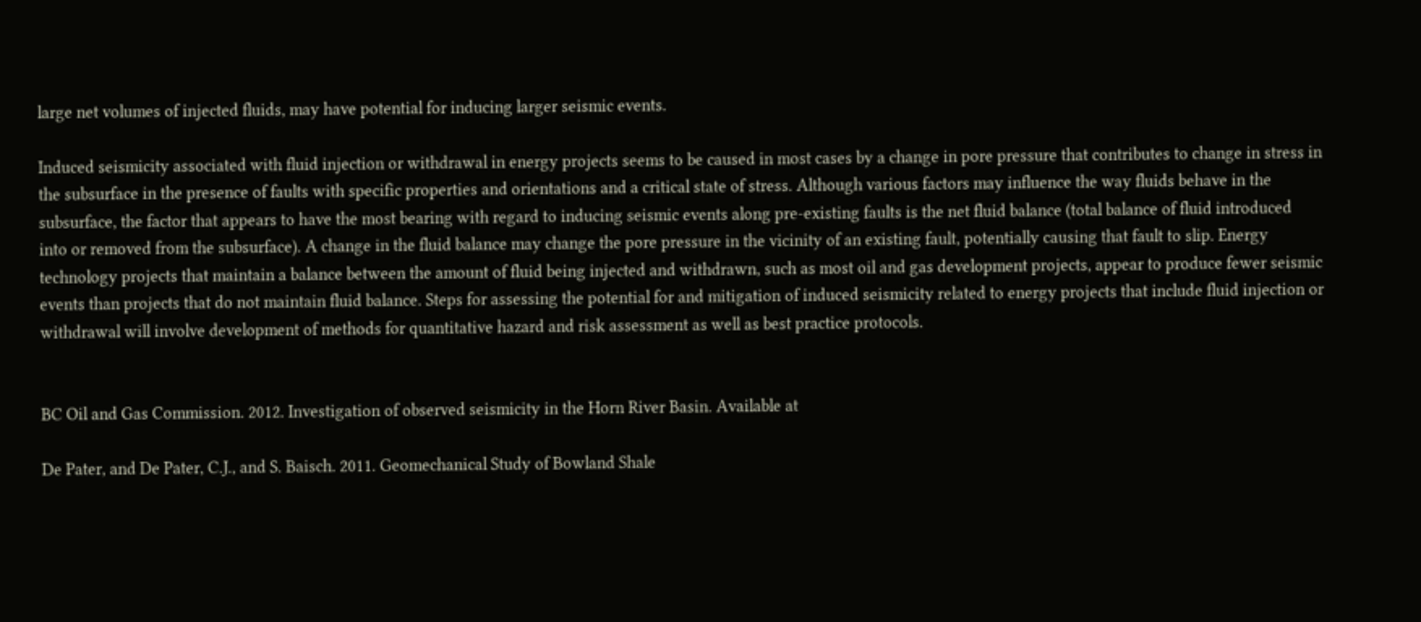large net volumes of injected fluids, may have potential for inducing larger seismic events.

Induced seismicity associated with fluid injection or withdrawal in energy projects seems to be caused in most cases by a change in pore pressure that contributes to change in stress in the subsurface in the presence of faults with specific properties and orientations and a critical state of stress. Although various factors may influence the way fluids behave in the subsurface, the factor that appears to have the most bearing with regard to inducing seismic events along pre-existing faults is the net fluid balance (total balance of fluid introduced into or removed from the subsurface). A change in the fluid balance may change the pore pressure in the vicinity of an existing fault, potentially causing that fault to slip. Energy technology projects that maintain a balance between the amount of fluid being injected and withdrawn, such as most oil and gas development projects, appear to produce fewer seismic events than projects that do not maintain fluid balance. Steps for assessing the potential for and mitigation of induced seismicity related to energy projects that include fluid injection or withdrawal will involve development of methods for quantitative hazard and risk assessment as well as best practice protocols.


BC Oil and Gas Commission. 2012. Investigation of observed seismicity in the Horn River Basin. Available at

De Pater, and De Pater, C.J., and S. Baisch. 2011. Geomechanical Study of Bowland Shale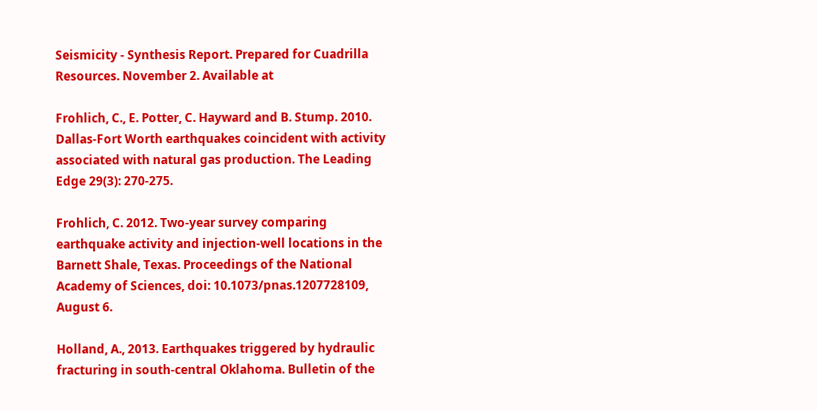Seismicity - Synthesis Report. Prepared for Cuadrilla Resources. November 2. Available at

Frohlich, C., E. Potter, C. Hayward and B. Stump. 2010. Dallas-Fort Worth earthquakes coincident with activity associated with natural gas production. The Leading Edge 29(3): 270-275.

Frohlich, C. 2012. Two-year survey comparing earthquake activity and injection-well locations in the Barnett Shale, Texas. Proceedings of the National Academy of Sciences, doi: 10.1073/pnas.1207728109, August 6.

Holland, A., 2013. Earthquakes triggered by hydraulic fracturing in south-central Oklahoma. Bulletin of the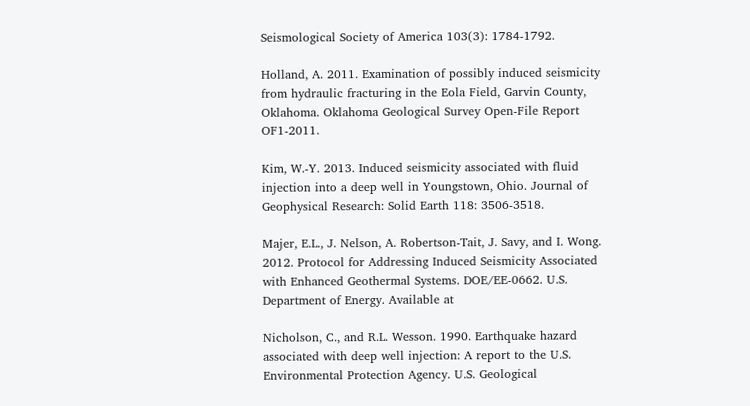Seismological Society of America 103(3): 1784-1792.

Holland, A. 2011. Examination of possibly induced seismicity from hydraulic fracturing in the Eola Field, Garvin County, Oklahoma. Oklahoma Geological Survey Open-File Report OF1-2011.

Kim, W.-Y. 2013. Induced seismicity associated with fluid injection into a deep well in Youngstown, Ohio. Journal of Geophysical Research: Solid Earth 118: 3506-3518.

Majer, E.L., J. Nelson, A. Robertson-Tait, J. Savy, and I. Wong. 2012. Protocol for Addressing Induced Seismicity Associated with Enhanced Geothermal Systems. DOE/EE-0662. U.S. Department of Energy. Available at

Nicholson, C., and R.L. Wesson. 1990. Earthquake hazard associated with deep well injection: A report to the U.S. Environmental Protection Agency. U.S. Geological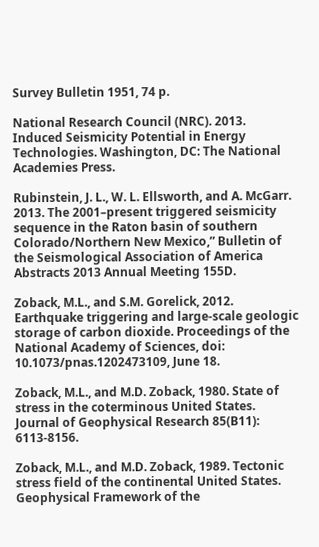Survey Bulletin 1951, 74 p.

National Research Council (NRC). 2013. Induced Seismicity Potential in Energy Technologies. Washington, DC: The National Academies Press.

Rubinstein, J. L., W. L. Ellsworth, and A. McGarr. 2013. The 2001–present triggered seismicity sequence in the Raton basin of southern Colorado/Northern New Mexico,” Bulletin of the Seismological Association of America Abstracts 2013 Annual Meeting 155D.

Zoback, M.L., and S.M. Gorelick, 2012. Earthquake triggering and large-scale geologic storage of carbon dioxide. Proceedings of the National Academy of Sciences, doi: 10.1073/pnas.1202473109, June 18.

Zoback, M.L., and M.D. Zoback, 1980. State of stress in the coterminous United States. Journal of Geophysical Research 85(B11): 6113-8156.

Zoback, M.L., and M.D. Zoback, 1989. Tectonic stress field of the continental United States. Geophysical Framework of the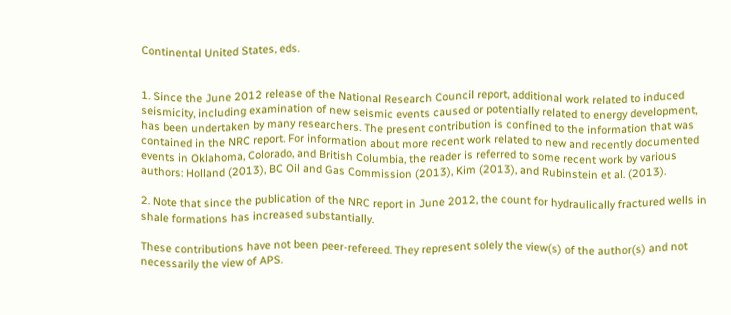Continental United States, eds.


1. Since the June 2012 release of the National Research Council report, additional work related to induced seismicity, including examination of new seismic events caused or potentially related to energy development, has been undertaken by many researchers. The present contribution is confined to the information that was contained in the NRC report. For information about more recent work related to new and recently documented events in Oklahoma, Colorado, and British Columbia, the reader is referred to some recent work by various authors: Holland (2013), BC Oil and Gas Commission (2013), Kim (2013), and Rubinstein et al. (2013).

2. Note that since the publication of the NRC report in June 2012, the count for hydraulically fractured wells in shale formations has increased substantially.

These contributions have not been peer-refereed. They represent solely the view(s) of the author(s) and not necessarily the view of APS.